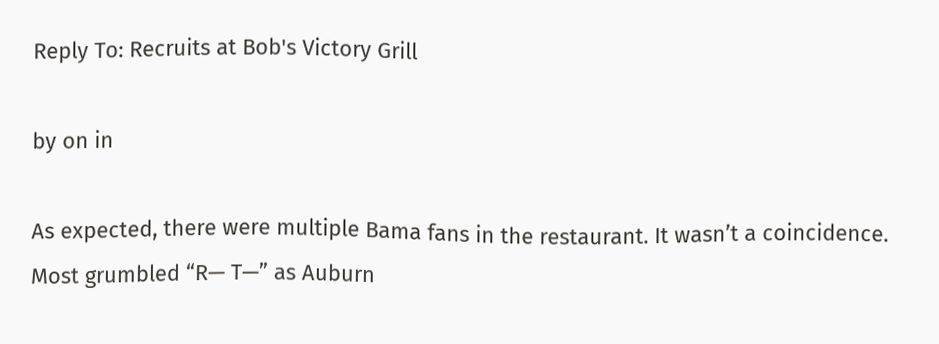Reply To: Recruits at Bob's Victory Grill

by on in

As expected, there were multiple Bama fans in the restaurant. It wasn’t a coincidence. Most grumbled “R— T—” as Auburn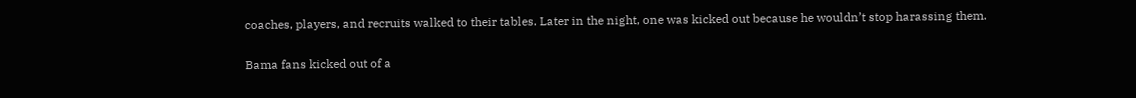coaches, players, and recruits walked to their tables. Later in the night, one was kicked out because he wouldn’t stop harassing them.

Bama fans kicked out of a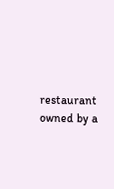restaurant owned by a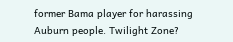former Bama player for harassing Auburn people. Twilight Zone?